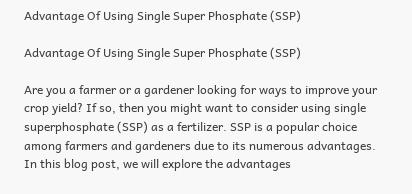Advantage Of Using Single Super Phosphate (SSP)

Advantage Of Using Single Super Phosphate (SSP)

Are you a farmer or a gardener looking for ways to improve your crop yield? If so, then you might want to consider using single superphosphate (SSP) as a fertilizer. SSP is a popular choice among farmers and gardeners due to its numerous advantages. In this blog post, we will explore the advantages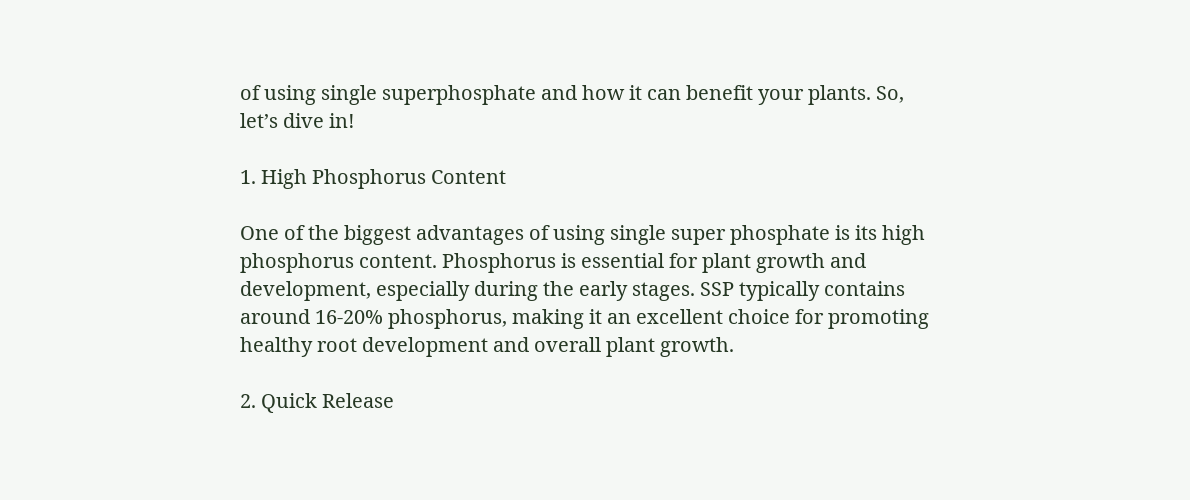of using single superphosphate and how it can benefit your plants. So, let’s dive in!

1. High Phosphorus Content

One of the biggest advantages of using single super phosphate is its high phosphorus content. Phosphorus is essential for plant growth and development, especially during the early stages. SSP typically contains around 16-20% phosphorus, making it an excellent choice for promoting healthy root development and overall plant growth.

2. Quick Release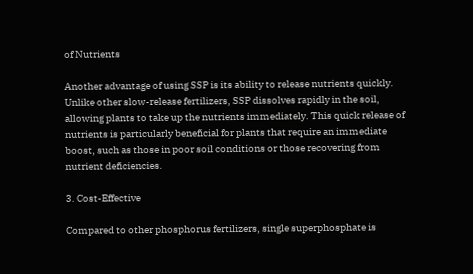of Nutrients

Another advantage of using SSP is its ability to release nutrients quickly. Unlike other slow-release fertilizers, SSP dissolves rapidly in the soil, allowing plants to take up the nutrients immediately. This quick release of nutrients is particularly beneficial for plants that require an immediate boost, such as those in poor soil conditions or those recovering from nutrient deficiencies.

3. Cost-Effective

Compared to other phosphorus fertilizers, single superphosphate is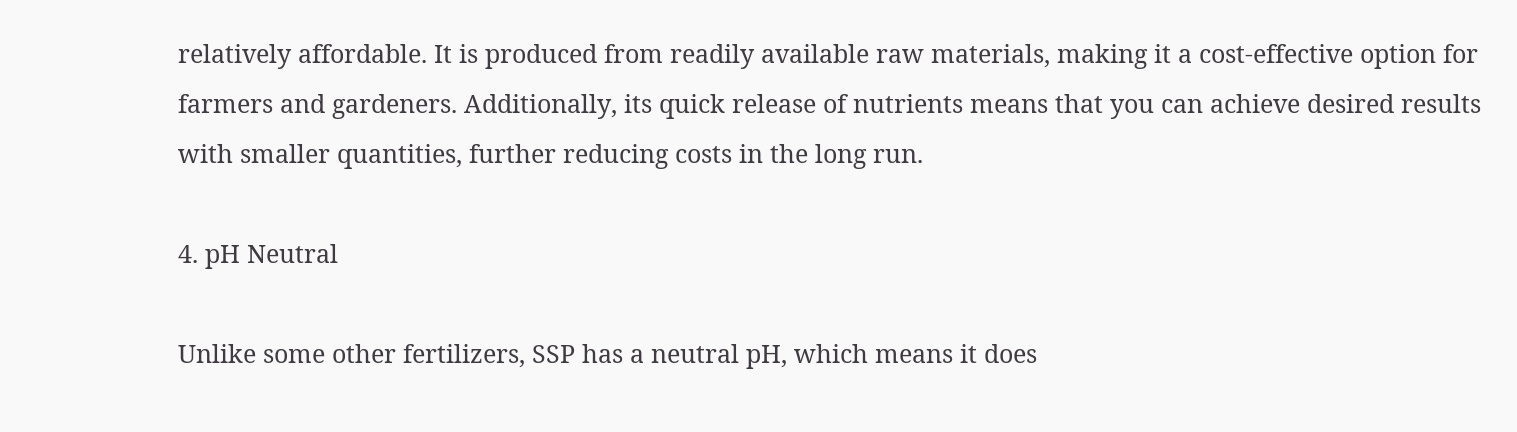relatively affordable. It is produced from readily available raw materials, making it a cost-effective option for farmers and gardeners. Additionally, its quick release of nutrients means that you can achieve desired results with smaller quantities, further reducing costs in the long run.

4. pH Neutral

Unlike some other fertilizers, SSP has a neutral pH, which means it does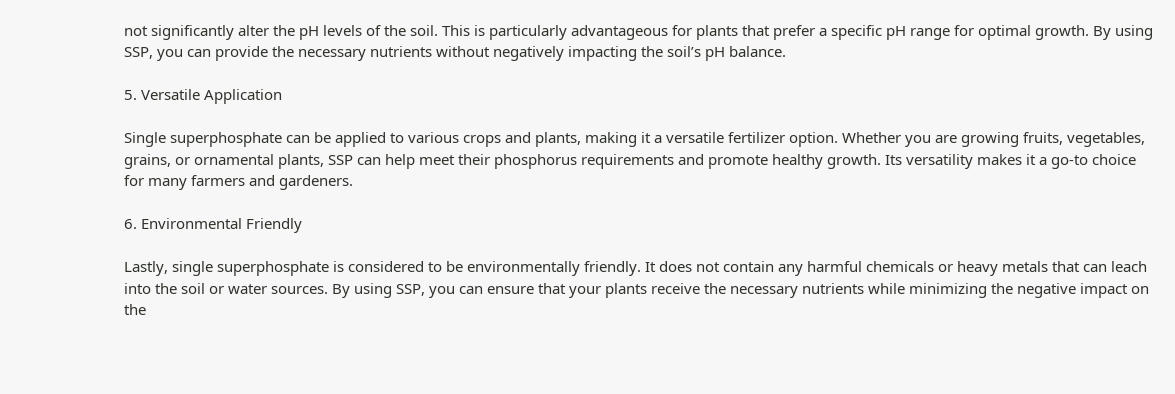not significantly alter the pH levels of the soil. This is particularly advantageous for plants that prefer a specific pH range for optimal growth. By using SSP, you can provide the necessary nutrients without negatively impacting the soil’s pH balance.

5. Versatile Application

Single superphosphate can be applied to various crops and plants, making it a versatile fertilizer option. Whether you are growing fruits, vegetables, grains, or ornamental plants, SSP can help meet their phosphorus requirements and promote healthy growth. Its versatility makes it a go-to choice for many farmers and gardeners.

6. Environmental Friendly

Lastly, single superphosphate is considered to be environmentally friendly. It does not contain any harmful chemicals or heavy metals that can leach into the soil or water sources. By using SSP, you can ensure that your plants receive the necessary nutrients while minimizing the negative impact on the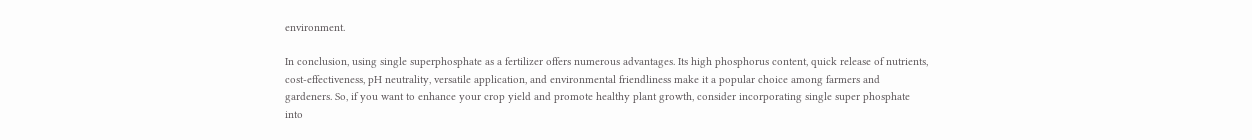environment.

In conclusion, using single superphosphate as a fertilizer offers numerous advantages. Its high phosphorus content, quick release of nutrients, cost-effectiveness, pH neutrality, versatile application, and environmental friendliness make it a popular choice among farmers and gardeners. So, if you want to enhance your crop yield and promote healthy plant growth, consider incorporating single super phosphate into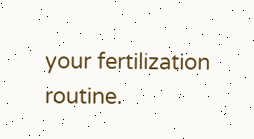your fertilization routine.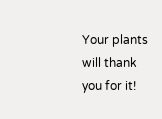Your plants will thank you for it!